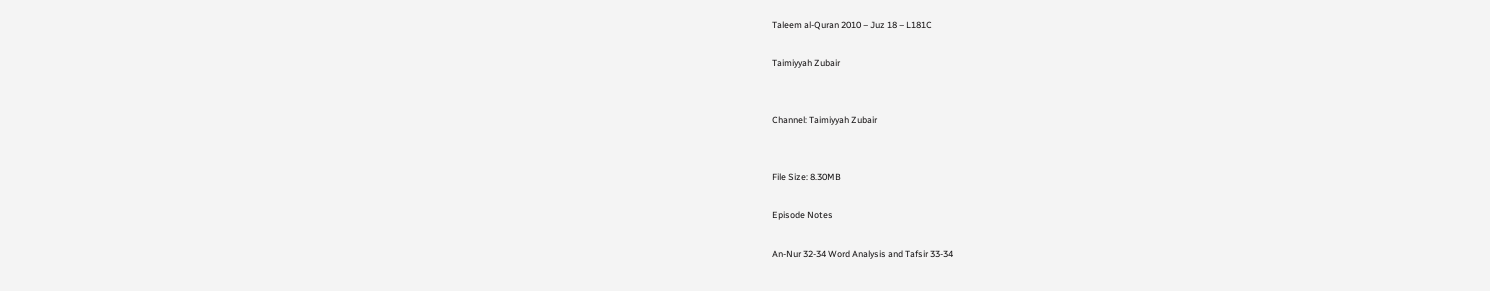Taleem al-Quran 2010 – Juz 18 – L181C

Taimiyyah Zubair


Channel: Taimiyyah Zubair


File Size: 8.30MB

Episode Notes

An-Nur 32-34 Word Analysis and Tafsir 33-34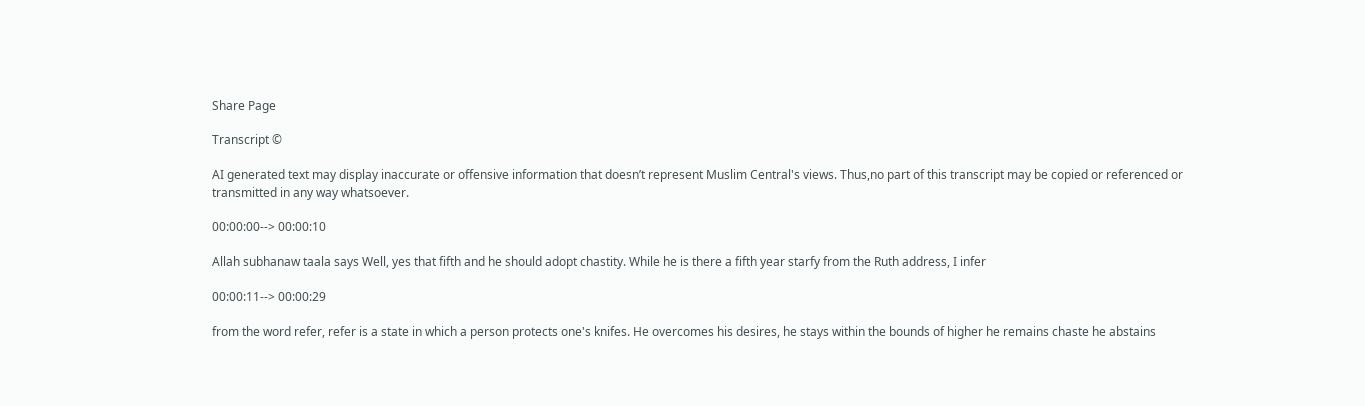Share Page

Transcript ©

AI generated text may display inaccurate or offensive information that doesn’t represent Muslim Central's views. Thus,no part of this transcript may be copied or referenced or transmitted in any way whatsoever.

00:00:00--> 00:00:10

Allah subhanaw taala says Well, yes that fifth and he should adopt chastity. While he is there a fifth year starfy from the Ruth address, I infer

00:00:11--> 00:00:29

from the word refer, refer is a state in which a person protects one's knifes. He overcomes his desires, he stays within the bounds of higher he remains chaste he abstains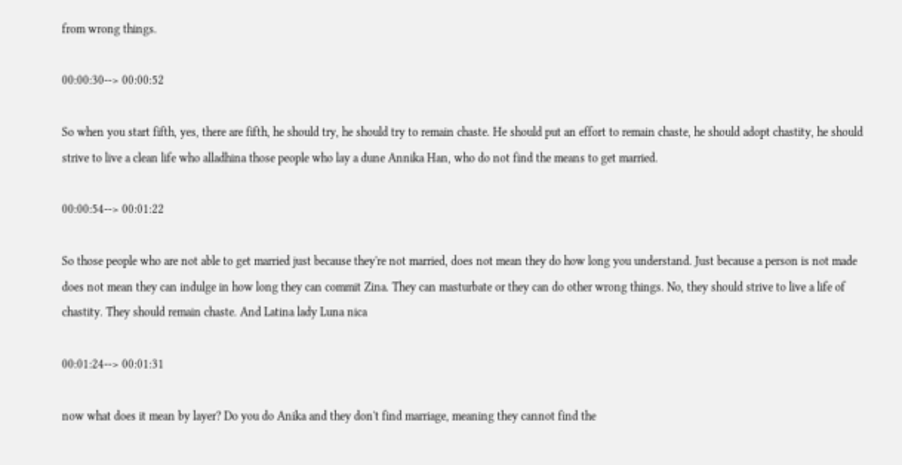from wrong things.

00:00:30--> 00:00:52

So when you start fifth, yes, there are fifth, he should try, he should try to remain chaste. He should put an effort to remain chaste, he should adopt chastity, he should strive to live a clean life who alladhina those people who lay a dune Annika Han, who do not find the means to get married.

00:00:54--> 00:01:22

So those people who are not able to get married just because they're not married, does not mean they do how long you understand. Just because a person is not made does not mean they can indulge in how long they can commit Zina. They can masturbate or they can do other wrong things. No, they should strive to live a life of chastity. They should remain chaste. And Latina lady Luna nica

00:01:24--> 00:01:31

now what does it mean by layer? Do you do Anika and they don't find marriage, meaning they cannot find the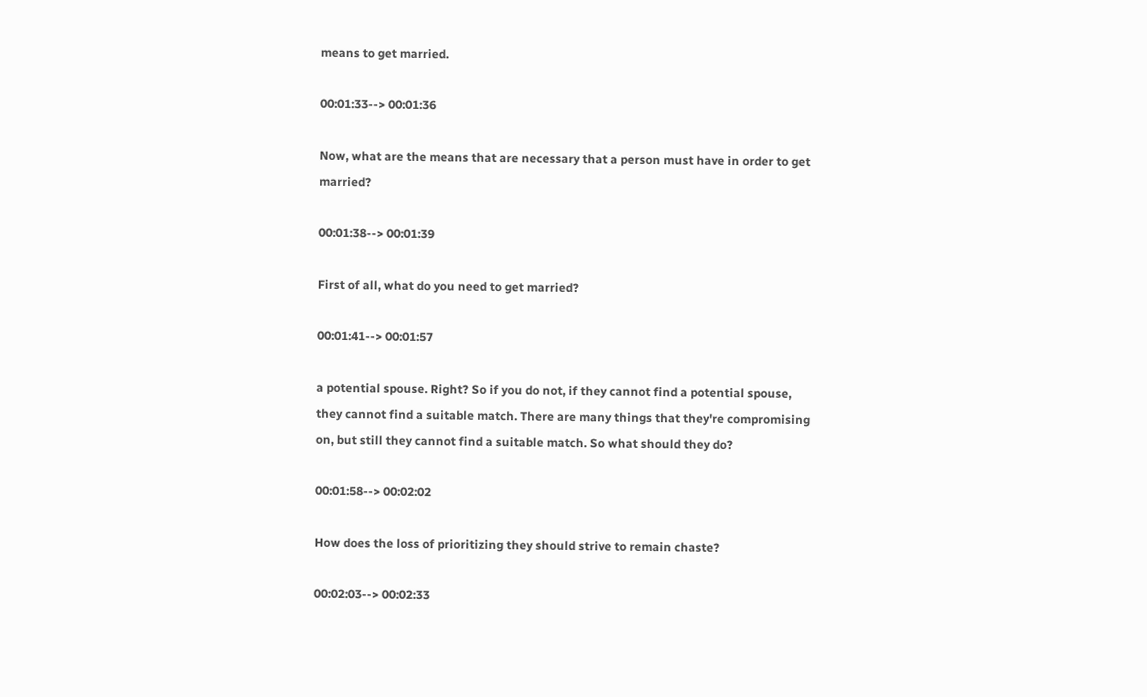means to get married.

00:01:33--> 00:01:36

Now, what are the means that are necessary that a person must have in order to get married?

00:01:38--> 00:01:39

First of all, what do you need to get married?

00:01:41--> 00:01:57

a potential spouse. Right? So if you do not, if they cannot find a potential spouse, they cannot find a suitable match. There are many things that they're compromising on, but still they cannot find a suitable match. So what should they do?

00:01:58--> 00:02:02

How does the loss of prioritizing they should strive to remain chaste?

00:02:03--> 00:02:33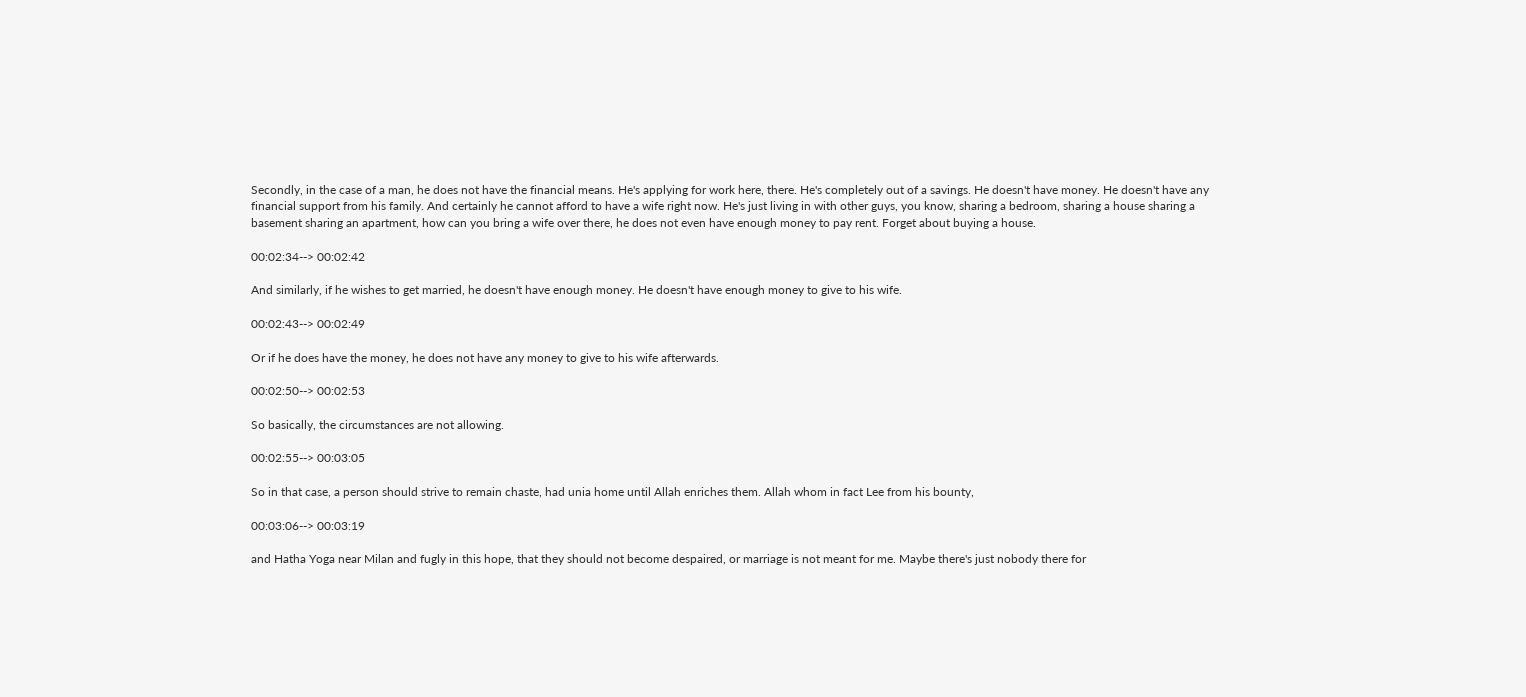Secondly, in the case of a man, he does not have the financial means. He's applying for work here, there. He's completely out of a savings. He doesn't have money. He doesn't have any financial support from his family. And certainly he cannot afford to have a wife right now. He's just living in with other guys, you know, sharing a bedroom, sharing a house sharing a basement sharing an apartment, how can you bring a wife over there, he does not even have enough money to pay rent. Forget about buying a house.

00:02:34--> 00:02:42

And similarly, if he wishes to get married, he doesn't have enough money. He doesn't have enough money to give to his wife.

00:02:43--> 00:02:49

Or if he does have the money, he does not have any money to give to his wife afterwards.

00:02:50--> 00:02:53

So basically, the circumstances are not allowing.

00:02:55--> 00:03:05

So in that case, a person should strive to remain chaste, had unia home until Allah enriches them. Allah whom in fact Lee from his bounty,

00:03:06--> 00:03:19

and Hatha Yoga near Milan and fugly in this hope, that they should not become despaired, or marriage is not meant for me. Maybe there's just nobody there for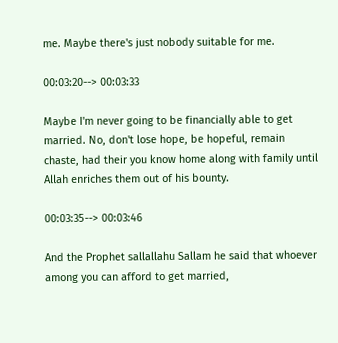me. Maybe there's just nobody suitable for me.

00:03:20--> 00:03:33

Maybe I'm never going to be financially able to get married. No, don't lose hope, be hopeful, remain chaste, had their you know home along with family until Allah enriches them out of his bounty.

00:03:35--> 00:03:46

And the Prophet sallallahu Sallam he said that whoever among you can afford to get married,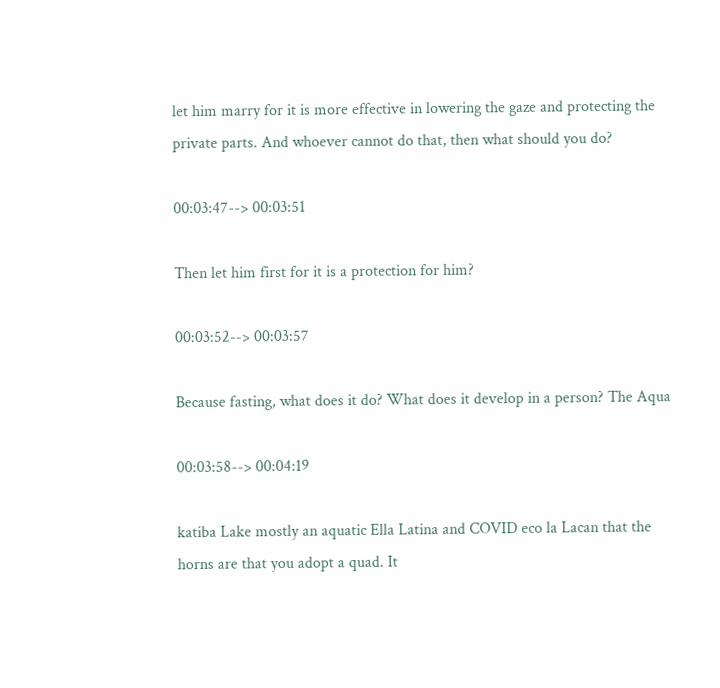let him marry for it is more effective in lowering the gaze and protecting the private parts. And whoever cannot do that, then what should you do?

00:03:47--> 00:03:51

Then let him first for it is a protection for him?

00:03:52--> 00:03:57

Because fasting, what does it do? What does it develop in a person? The Aqua

00:03:58--> 00:04:19

katiba Lake mostly an aquatic Ella Latina and COVID eco la Lacan that the horns are that you adopt a quad. It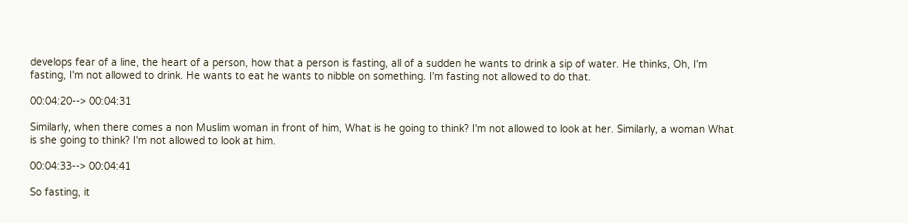develops fear of a line, the heart of a person, how that a person is fasting, all of a sudden he wants to drink a sip of water. He thinks, Oh, I'm fasting, I'm not allowed to drink. He wants to eat he wants to nibble on something. I'm fasting not allowed to do that.

00:04:20--> 00:04:31

Similarly, when there comes a non Muslim woman in front of him, What is he going to think? I'm not allowed to look at her. Similarly, a woman What is she going to think? I'm not allowed to look at him.

00:04:33--> 00:04:41

So fasting, it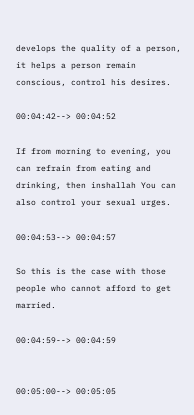develops the quality of a person, it helps a person remain conscious, control his desires.

00:04:42--> 00:04:52

If from morning to evening, you can refrain from eating and drinking, then inshallah You can also control your sexual urges.

00:04:53--> 00:04:57

So this is the case with those people who cannot afford to get married.

00:04:59--> 00:04:59


00:05:00--> 00:05:05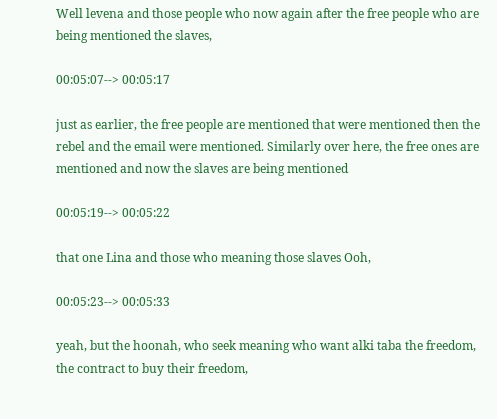Well levena and those people who now again after the free people who are being mentioned the slaves,

00:05:07--> 00:05:17

just as earlier, the free people are mentioned that were mentioned then the rebel and the email were mentioned. Similarly over here, the free ones are mentioned and now the slaves are being mentioned

00:05:19--> 00:05:22

that one Lina and those who meaning those slaves Ooh,

00:05:23--> 00:05:33

yeah, but the hoonah, who seek meaning who want alki taba the freedom, the contract to buy their freedom,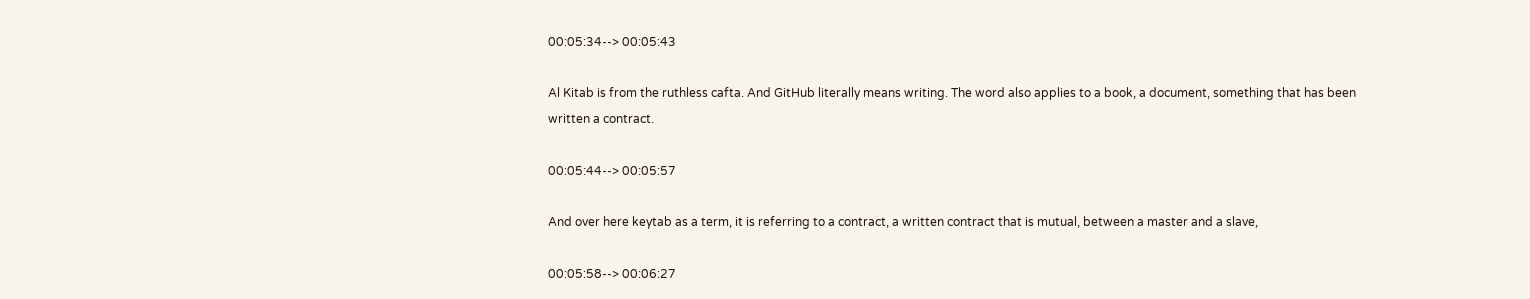00:05:34--> 00:05:43

Al Kitab is from the ruthless cafta. And GitHub literally means writing. The word also applies to a book, a document, something that has been written a contract.

00:05:44--> 00:05:57

And over here keytab as a term, it is referring to a contract, a written contract that is mutual, between a master and a slave,

00:05:58--> 00:06:27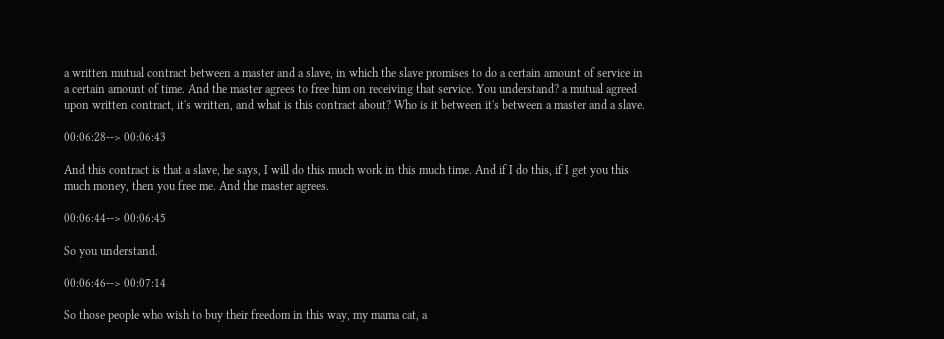a written mutual contract between a master and a slave, in which the slave promises to do a certain amount of service in a certain amount of time. And the master agrees to free him on receiving that service. You understand? a mutual agreed upon written contract, it's written, and what is this contract about? Who is it between it's between a master and a slave.

00:06:28--> 00:06:43

And this contract is that a slave, he says, I will do this much work in this much time. And if I do this, if I get you this much money, then you free me. And the master agrees.

00:06:44--> 00:06:45

So you understand.

00:06:46--> 00:07:14

So those people who wish to buy their freedom in this way, my mama cat, a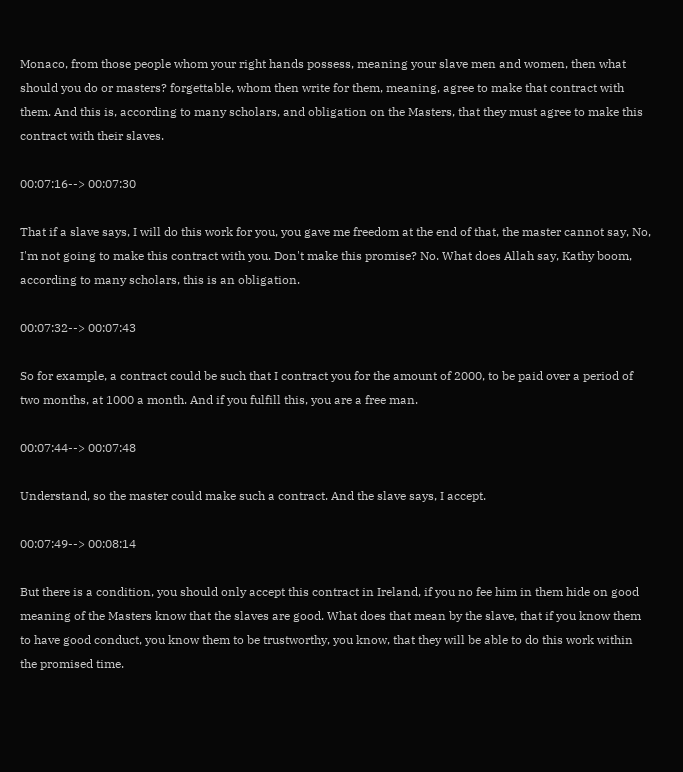Monaco, from those people whom your right hands possess, meaning your slave men and women, then what should you do or masters? forgettable, whom then write for them, meaning, agree to make that contract with them. And this is, according to many scholars, and obligation on the Masters, that they must agree to make this contract with their slaves.

00:07:16--> 00:07:30

That if a slave says, I will do this work for you, you gave me freedom at the end of that, the master cannot say, No, I'm not going to make this contract with you. Don't make this promise? No. What does Allah say, Kathy boom, according to many scholars, this is an obligation.

00:07:32--> 00:07:43

So for example, a contract could be such that I contract you for the amount of 2000, to be paid over a period of two months, at 1000 a month. And if you fulfill this, you are a free man.

00:07:44--> 00:07:48

Understand, so the master could make such a contract. And the slave says, I accept.

00:07:49--> 00:08:14

But there is a condition, you should only accept this contract in Ireland, if you no fee him in them hide on good meaning of the Masters know that the slaves are good. What does that mean by the slave, that if you know them to have good conduct, you know them to be trustworthy, you know, that they will be able to do this work within the promised time.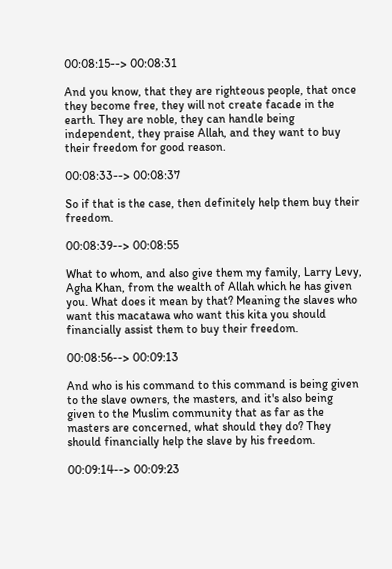00:08:15--> 00:08:31

And you know, that they are righteous people, that once they become free, they will not create facade in the earth. They are noble, they can handle being independent, they praise Allah, and they want to buy their freedom for good reason.

00:08:33--> 00:08:37

So if that is the case, then definitely help them buy their freedom.

00:08:39--> 00:08:55

What to whom, and also give them my family, Larry Levy, Agha Khan, from the wealth of Allah which he has given you. What does it mean by that? Meaning the slaves who want this macatawa who want this kita you should financially assist them to buy their freedom.

00:08:56--> 00:09:13

And who is his command to this command is being given to the slave owners, the masters, and it's also being given to the Muslim community that as far as the masters are concerned, what should they do? They should financially help the slave by his freedom.

00:09:14--> 00:09:23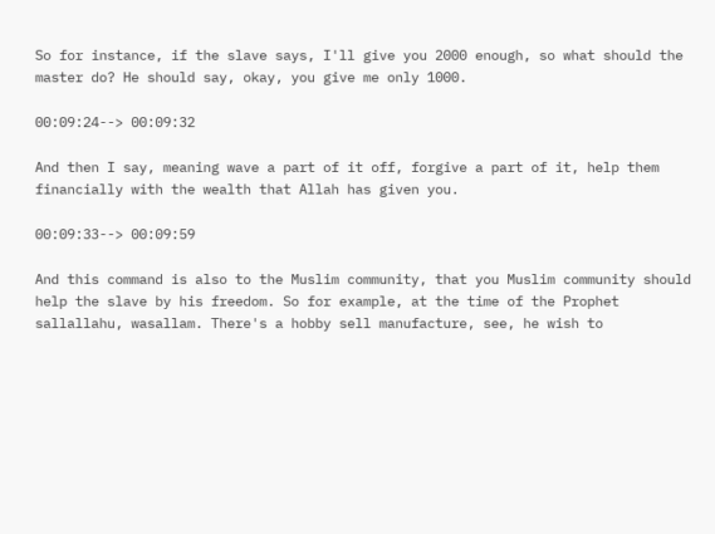So for instance, if the slave says, I'll give you 2000 enough, so what should the master do? He should say, okay, you give me only 1000.

00:09:24--> 00:09:32

And then I say, meaning wave a part of it off, forgive a part of it, help them financially with the wealth that Allah has given you.

00:09:33--> 00:09:59

And this command is also to the Muslim community, that you Muslim community should help the slave by his freedom. So for example, at the time of the Prophet sallallahu, wasallam. There's a hobby sell manufacture, see, he wish to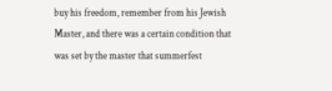buy his freedom, remember from his Jewish Master, and there was a certain condition that was set by the master that summerfest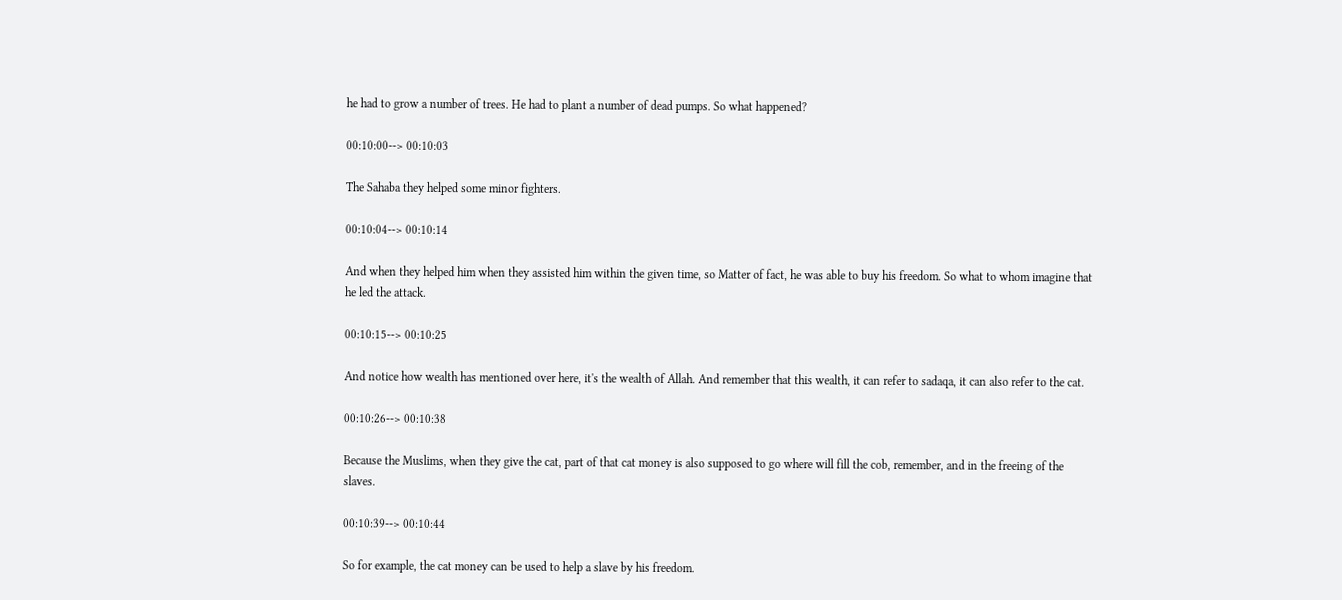he had to grow a number of trees. He had to plant a number of dead pumps. So what happened?

00:10:00--> 00:10:03

The Sahaba they helped some minor fighters.

00:10:04--> 00:10:14

And when they helped him when they assisted him within the given time, so Matter of fact, he was able to buy his freedom. So what to whom imagine that he led the attack.

00:10:15--> 00:10:25

And notice how wealth has mentioned over here, it's the wealth of Allah. And remember that this wealth, it can refer to sadaqa, it can also refer to the cat.

00:10:26--> 00:10:38

Because the Muslims, when they give the cat, part of that cat money is also supposed to go where will fill the cob, remember, and in the freeing of the slaves.

00:10:39--> 00:10:44

So for example, the cat money can be used to help a slave by his freedom.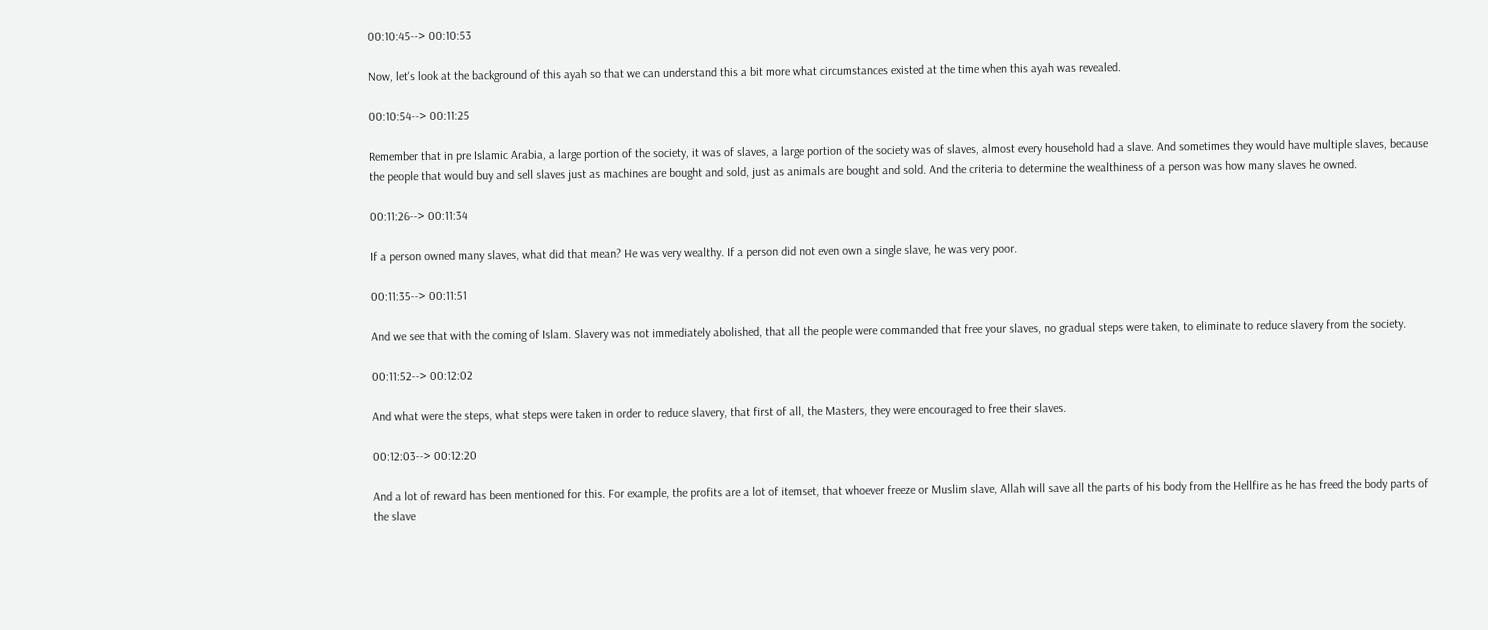00:10:45--> 00:10:53

Now, let's look at the background of this ayah so that we can understand this a bit more what circumstances existed at the time when this ayah was revealed.

00:10:54--> 00:11:25

Remember that in pre Islamic Arabia, a large portion of the society, it was of slaves, a large portion of the society was of slaves, almost every household had a slave. And sometimes they would have multiple slaves, because the people that would buy and sell slaves just as machines are bought and sold, just as animals are bought and sold. And the criteria to determine the wealthiness of a person was how many slaves he owned.

00:11:26--> 00:11:34

If a person owned many slaves, what did that mean? He was very wealthy. If a person did not even own a single slave, he was very poor.

00:11:35--> 00:11:51

And we see that with the coming of Islam. Slavery was not immediately abolished, that all the people were commanded that free your slaves, no gradual steps were taken, to eliminate to reduce slavery from the society.

00:11:52--> 00:12:02

And what were the steps, what steps were taken in order to reduce slavery, that first of all, the Masters, they were encouraged to free their slaves.

00:12:03--> 00:12:20

And a lot of reward has been mentioned for this. For example, the profits are a lot of itemset, that whoever freeze or Muslim slave, Allah will save all the parts of his body from the Hellfire as he has freed the body parts of the slave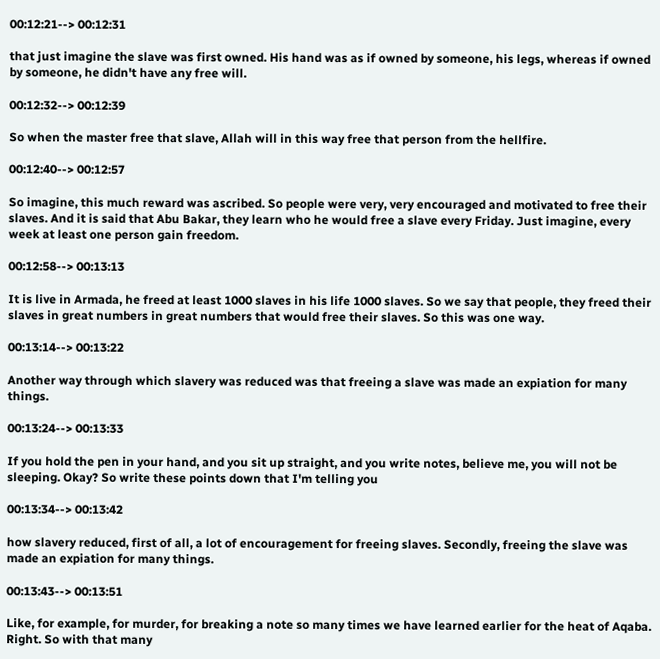00:12:21--> 00:12:31

that just imagine the slave was first owned. His hand was as if owned by someone, his legs, whereas if owned by someone, he didn't have any free will.

00:12:32--> 00:12:39

So when the master free that slave, Allah will in this way free that person from the hellfire.

00:12:40--> 00:12:57

So imagine, this much reward was ascribed. So people were very, very encouraged and motivated to free their slaves. And it is said that Abu Bakar, they learn who he would free a slave every Friday. Just imagine, every week at least one person gain freedom.

00:12:58--> 00:13:13

It is live in Armada, he freed at least 1000 slaves in his life 1000 slaves. So we say that people, they freed their slaves in great numbers in great numbers that would free their slaves. So this was one way.

00:13:14--> 00:13:22

Another way through which slavery was reduced was that freeing a slave was made an expiation for many things.

00:13:24--> 00:13:33

If you hold the pen in your hand, and you sit up straight, and you write notes, believe me, you will not be sleeping. Okay? So write these points down that I'm telling you

00:13:34--> 00:13:42

how slavery reduced, first of all, a lot of encouragement for freeing slaves. Secondly, freeing the slave was made an expiation for many things.

00:13:43--> 00:13:51

Like, for example, for murder, for breaking a note so many times we have learned earlier for the heat of Aqaba. Right. So with that many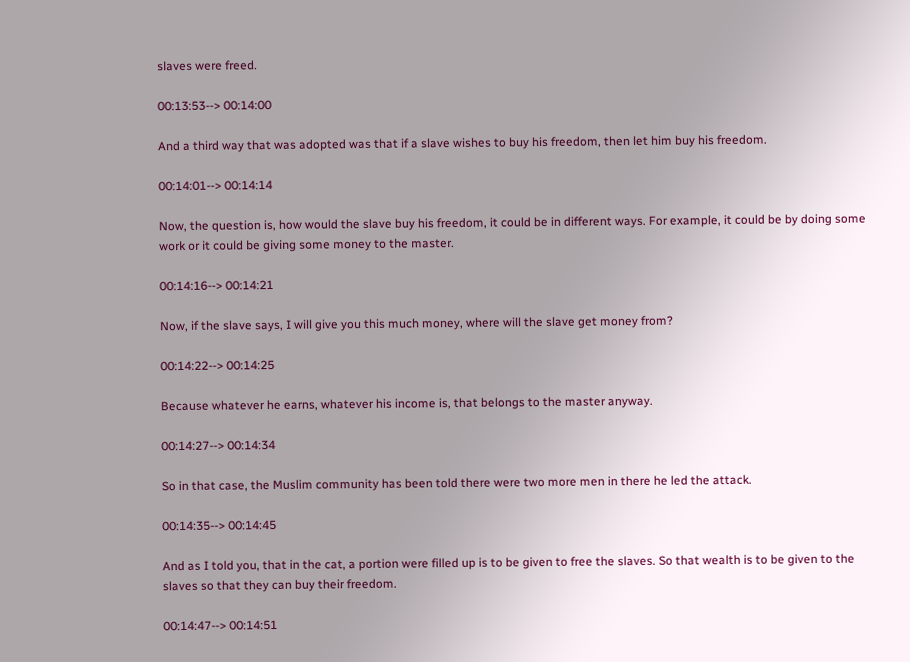slaves were freed.

00:13:53--> 00:14:00

And a third way that was adopted was that if a slave wishes to buy his freedom, then let him buy his freedom.

00:14:01--> 00:14:14

Now, the question is, how would the slave buy his freedom, it could be in different ways. For example, it could be by doing some work or it could be giving some money to the master.

00:14:16--> 00:14:21

Now, if the slave says, I will give you this much money, where will the slave get money from?

00:14:22--> 00:14:25

Because whatever he earns, whatever his income is, that belongs to the master anyway.

00:14:27--> 00:14:34

So in that case, the Muslim community has been told there were two more men in there he led the attack.

00:14:35--> 00:14:45

And as I told you, that in the cat, a portion were filled up is to be given to free the slaves. So that wealth is to be given to the slaves so that they can buy their freedom.

00:14:47--> 00:14:51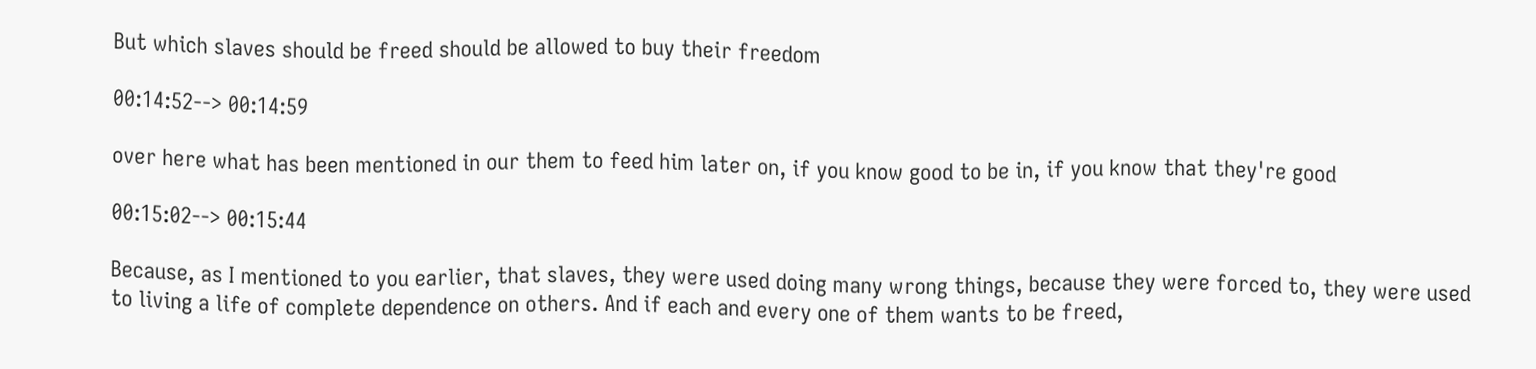But which slaves should be freed should be allowed to buy their freedom

00:14:52--> 00:14:59

over here what has been mentioned in our them to feed him later on, if you know good to be in, if you know that they're good

00:15:02--> 00:15:44

Because, as I mentioned to you earlier, that slaves, they were used doing many wrong things, because they were forced to, they were used to living a life of complete dependence on others. And if each and every one of them wants to be freed,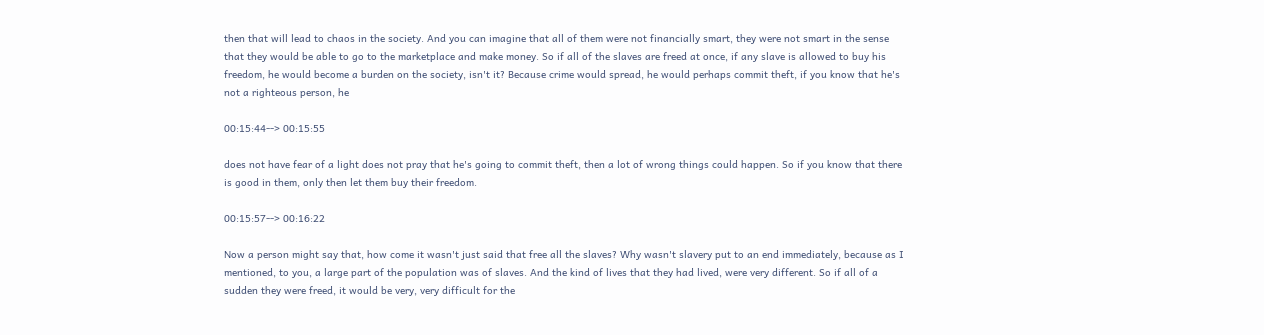then that will lead to chaos in the society. And you can imagine that all of them were not financially smart, they were not smart in the sense that they would be able to go to the marketplace and make money. So if all of the slaves are freed at once, if any slave is allowed to buy his freedom, he would become a burden on the society, isn't it? Because crime would spread, he would perhaps commit theft, if you know that he's not a righteous person, he

00:15:44--> 00:15:55

does not have fear of a light does not pray that he's going to commit theft, then a lot of wrong things could happen. So if you know that there is good in them, only then let them buy their freedom.

00:15:57--> 00:16:22

Now a person might say that, how come it wasn't just said that free all the slaves? Why wasn't slavery put to an end immediately, because as I mentioned, to you, a large part of the population was of slaves. And the kind of lives that they had lived, were very different. So if all of a sudden they were freed, it would be very, very difficult for the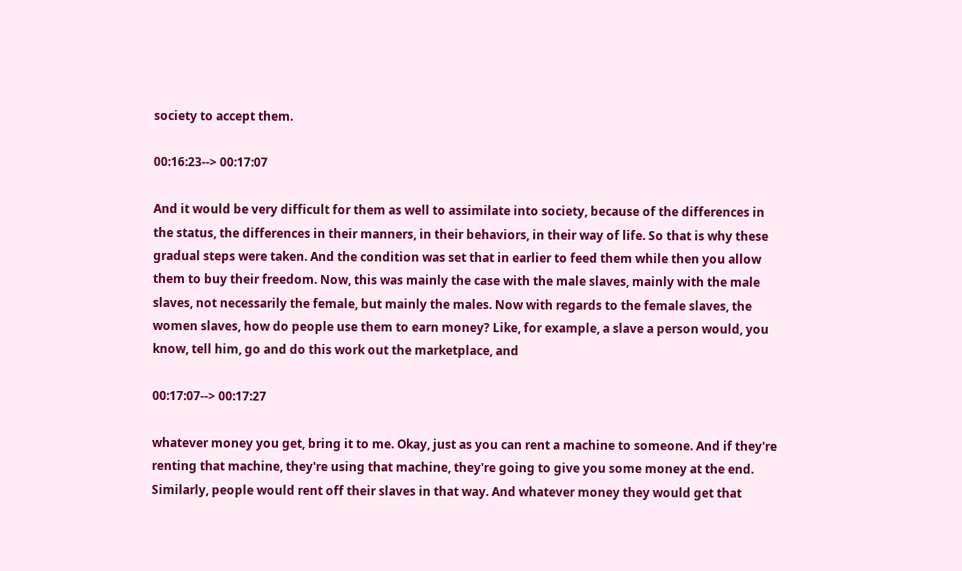society to accept them.

00:16:23--> 00:17:07

And it would be very difficult for them as well to assimilate into society, because of the differences in the status, the differences in their manners, in their behaviors, in their way of life. So that is why these gradual steps were taken. And the condition was set that in earlier to feed them while then you allow them to buy their freedom. Now, this was mainly the case with the male slaves, mainly with the male slaves, not necessarily the female, but mainly the males. Now with regards to the female slaves, the women slaves, how do people use them to earn money? Like, for example, a slave a person would, you know, tell him, go and do this work out the marketplace, and

00:17:07--> 00:17:27

whatever money you get, bring it to me. Okay, just as you can rent a machine to someone. And if they're renting that machine, they're using that machine, they're going to give you some money at the end. Similarly, people would rent off their slaves in that way. And whatever money they would get that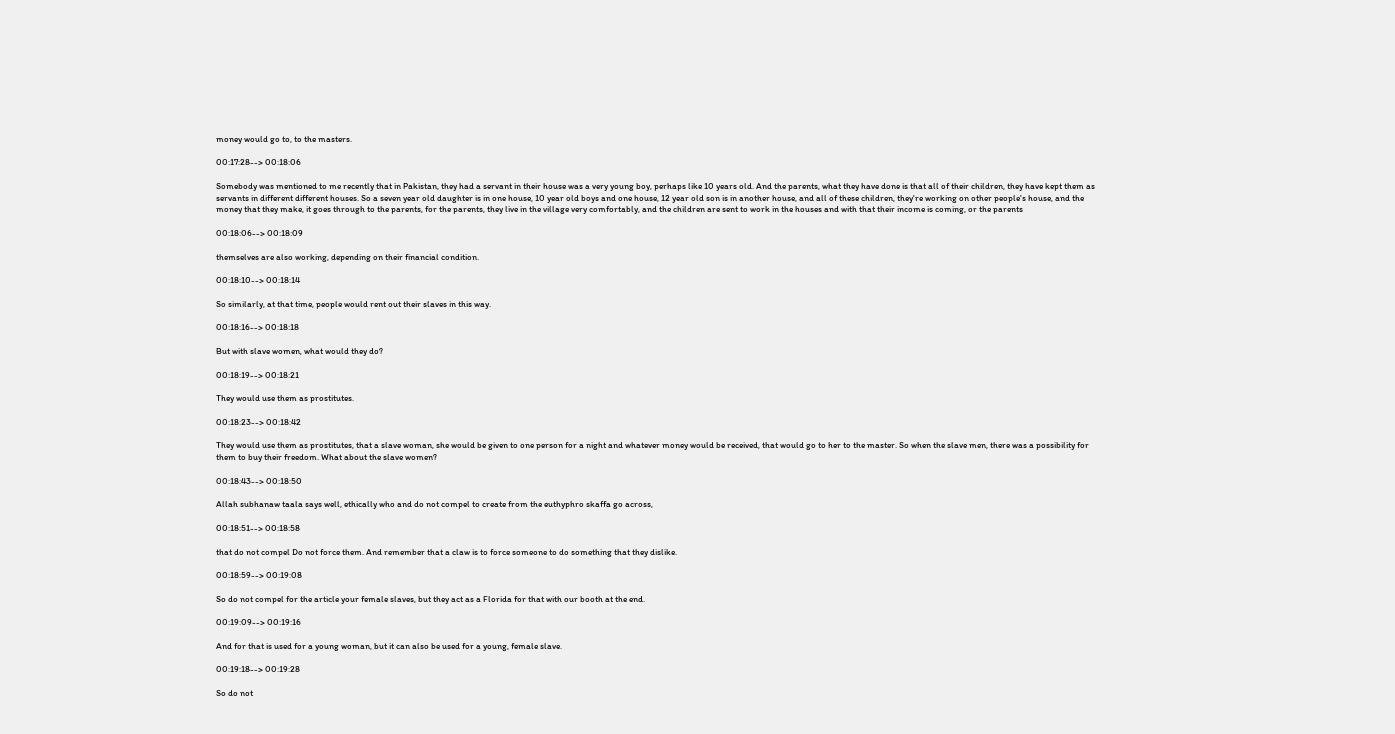money would go to, to the masters.

00:17:28--> 00:18:06

Somebody was mentioned to me recently that in Pakistan, they had a servant in their house was a very young boy, perhaps like 10 years old. And the parents, what they have done is that all of their children, they have kept them as servants in different different houses. So a seven year old daughter is in one house, 10 year old boys and one house, 12 year old son is in another house, and all of these children, they're working on other people's house, and the money that they make, it goes through to the parents, for the parents, they live in the village very comfortably, and the children are sent to work in the houses and with that their income is coming, or the parents

00:18:06--> 00:18:09

themselves are also working, depending on their financial condition.

00:18:10--> 00:18:14

So similarly, at that time, people would rent out their slaves in this way.

00:18:16--> 00:18:18

But with slave women, what would they do?

00:18:19--> 00:18:21

They would use them as prostitutes.

00:18:23--> 00:18:42

They would use them as prostitutes, that a slave woman, she would be given to one person for a night and whatever money would be received, that would go to her to the master. So when the slave men, there was a possibility for them to buy their freedom. What about the slave women?

00:18:43--> 00:18:50

Allah subhanaw taala says well, ethically who and do not compel to create from the euthyphro skaffa go across,

00:18:51--> 00:18:58

that do not compel Do not force them. And remember that a claw is to force someone to do something that they dislike.

00:18:59--> 00:19:08

So do not compel for the article your female slaves, but they act as a Florida for that with our booth at the end.

00:19:09--> 00:19:16

And for that is used for a young woman, but it can also be used for a young, female slave.

00:19:18--> 00:19:28

So do not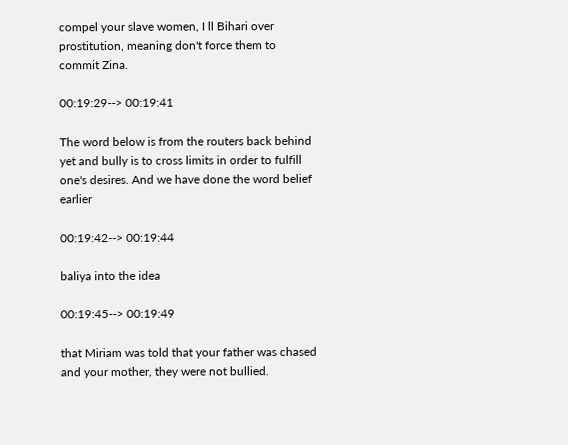compel your slave women, I ll Bihari over prostitution, meaning don't force them to commit Zina.

00:19:29--> 00:19:41

The word below is from the routers back behind yet and bully is to cross limits in order to fulfill one's desires. And we have done the word belief earlier

00:19:42--> 00:19:44

baliya into the idea

00:19:45--> 00:19:49

that Miriam was told that your father was chased and your mother, they were not bullied.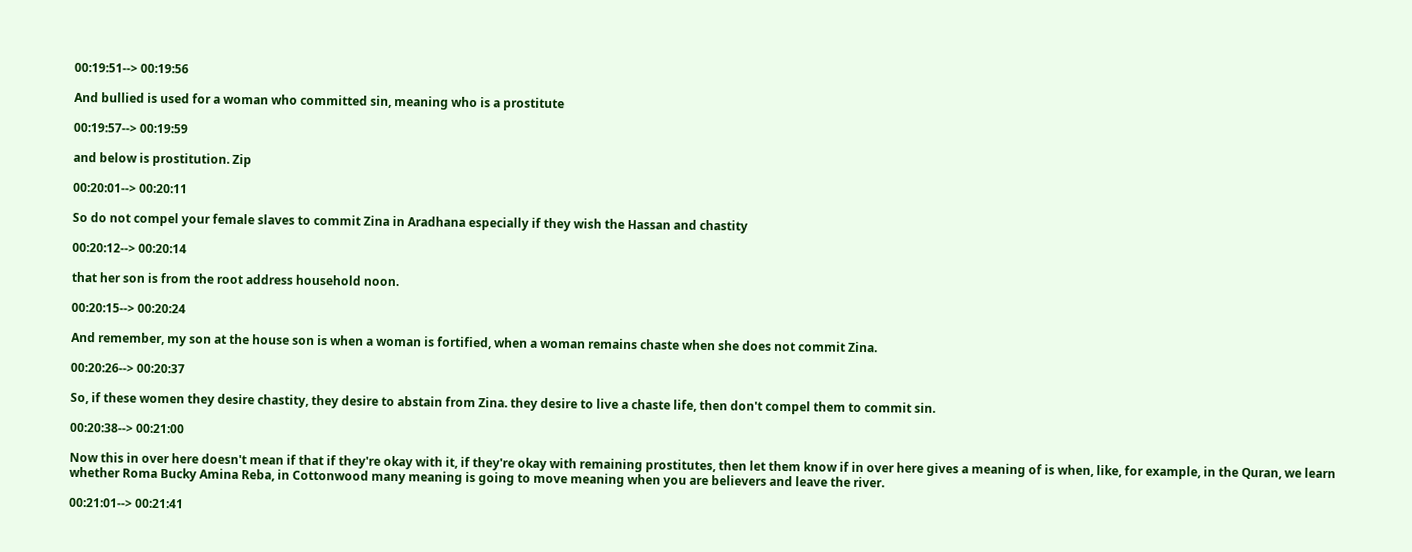00:19:51--> 00:19:56

And bullied is used for a woman who committed sin, meaning who is a prostitute

00:19:57--> 00:19:59

and below is prostitution. Zip

00:20:01--> 00:20:11

So do not compel your female slaves to commit Zina in Aradhana especially if they wish the Hassan and chastity

00:20:12--> 00:20:14

that her son is from the root address household noon.

00:20:15--> 00:20:24

And remember, my son at the house son is when a woman is fortified, when a woman remains chaste when she does not commit Zina.

00:20:26--> 00:20:37

So, if these women they desire chastity, they desire to abstain from Zina. they desire to live a chaste life, then don't compel them to commit sin.

00:20:38--> 00:21:00

Now this in over here doesn't mean if that if they're okay with it, if they're okay with remaining prostitutes, then let them know if in over here gives a meaning of is when, like, for example, in the Quran, we learn whether Roma Bucky Amina Reba, in Cottonwood many meaning is going to move meaning when you are believers and leave the river.

00:21:01--> 00:21:41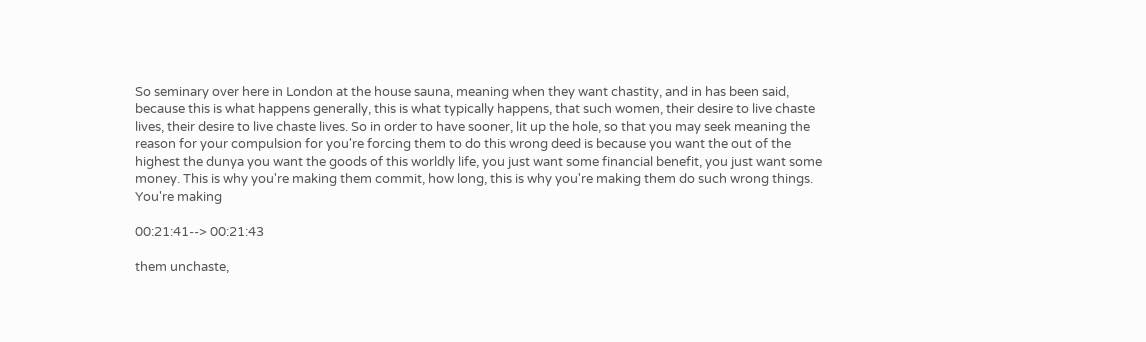So seminary over here in London at the house sauna, meaning when they want chastity, and in has been said, because this is what happens generally, this is what typically happens, that such women, their desire to live chaste lives, their desire to live chaste lives. So in order to have sooner, lit up the hole, so that you may seek meaning the reason for your compulsion for you're forcing them to do this wrong deed is because you want the out of the highest the dunya you want the goods of this worldly life, you just want some financial benefit, you just want some money. This is why you're making them commit, how long, this is why you're making them do such wrong things. You're making

00:21:41--> 00:21:43

them unchaste,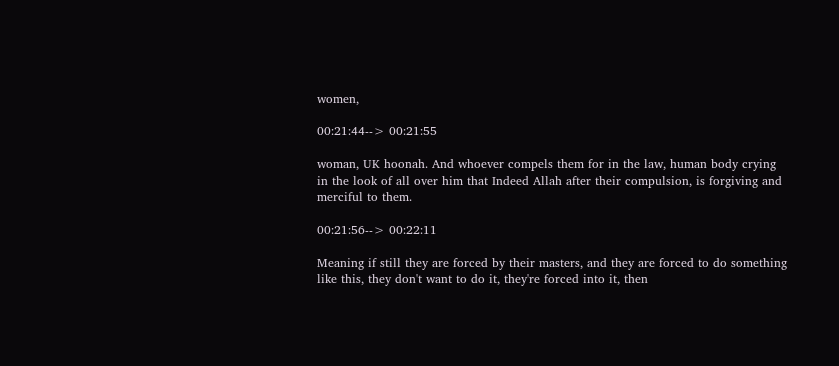women,

00:21:44--> 00:21:55

woman, UK hoonah. And whoever compels them for in the law, human body crying in the look of all over him that Indeed Allah after their compulsion, is forgiving and merciful to them.

00:21:56--> 00:22:11

Meaning if still they are forced by their masters, and they are forced to do something like this, they don't want to do it, they're forced into it, then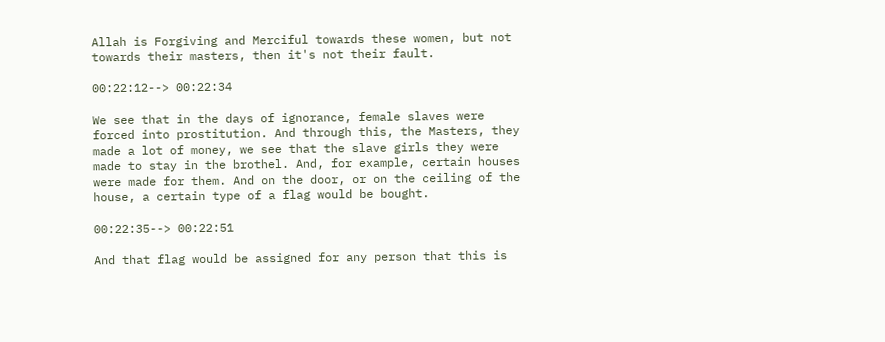Allah is Forgiving and Merciful towards these women, but not towards their masters, then it's not their fault.

00:22:12--> 00:22:34

We see that in the days of ignorance, female slaves were forced into prostitution. And through this, the Masters, they made a lot of money, we see that the slave girls they were made to stay in the brothel. And, for example, certain houses were made for them. And on the door, or on the ceiling of the house, a certain type of a flag would be bought.

00:22:35--> 00:22:51

And that flag would be assigned for any person that this is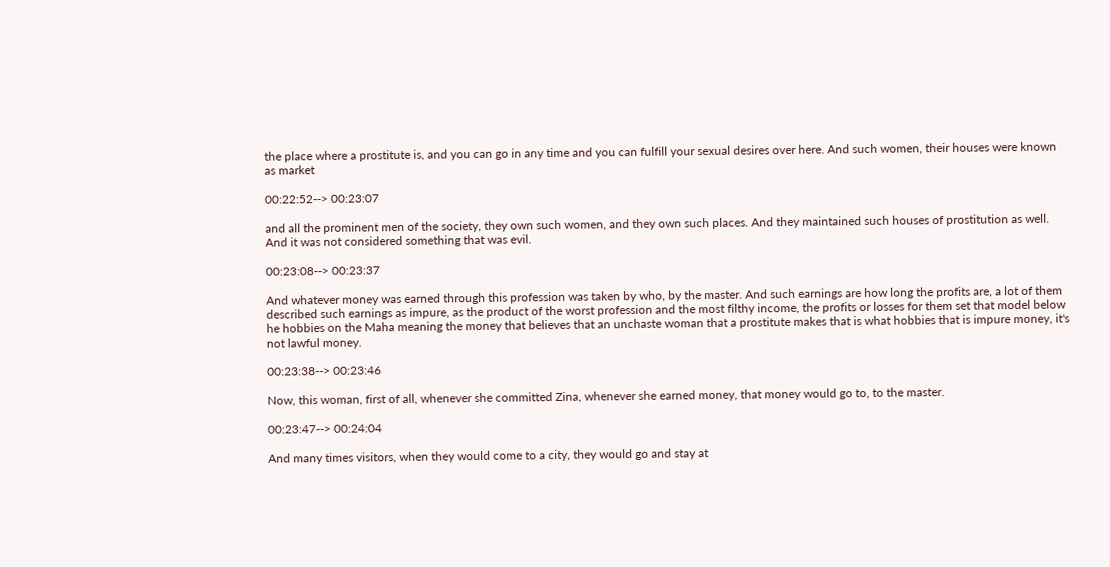the place where a prostitute is, and you can go in any time and you can fulfill your sexual desires over here. And such women, their houses were known as market

00:22:52--> 00:23:07

and all the prominent men of the society, they own such women, and they own such places. And they maintained such houses of prostitution as well. And it was not considered something that was evil.

00:23:08--> 00:23:37

And whatever money was earned through this profession was taken by who, by the master. And such earnings are how long the profits are, a lot of them described such earnings as impure, as the product of the worst profession and the most filthy income, the profits or losses for them set that model below he hobbies on the Maha meaning the money that believes that an unchaste woman that a prostitute makes that is what hobbies that is impure money, it's not lawful money.

00:23:38--> 00:23:46

Now, this woman, first of all, whenever she committed Zina, whenever she earned money, that money would go to, to the master.

00:23:47--> 00:24:04

And many times visitors, when they would come to a city, they would go and stay at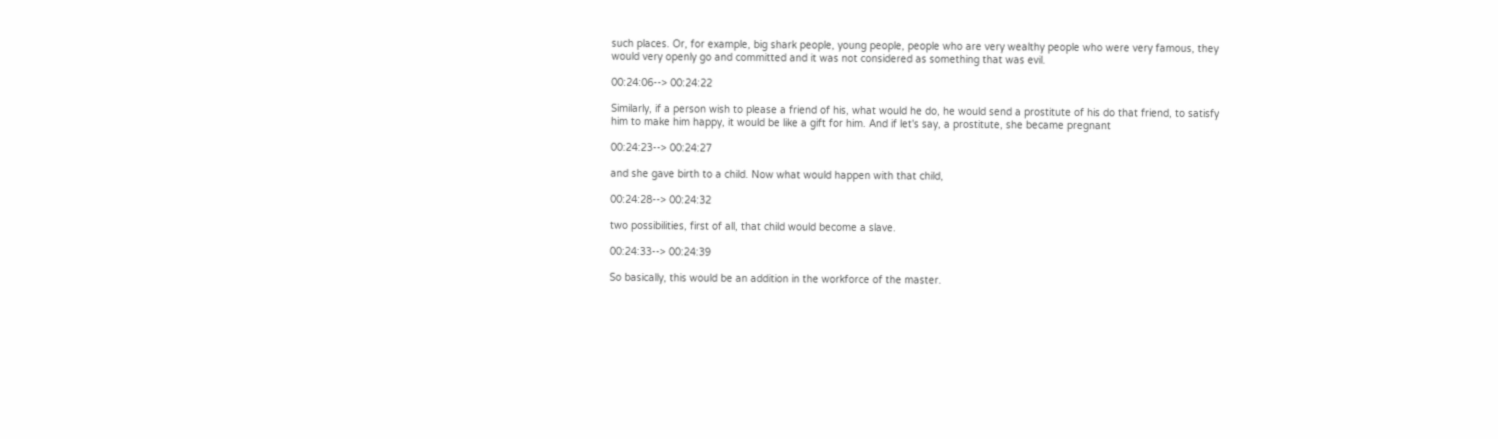such places. Or, for example, big shark people, young people, people who are very wealthy people who were very famous, they would very openly go and committed and it was not considered as something that was evil.

00:24:06--> 00:24:22

Similarly, if a person wish to please a friend of his, what would he do, he would send a prostitute of his do that friend, to satisfy him to make him happy, it would be like a gift for him. And if let's say, a prostitute, she became pregnant

00:24:23--> 00:24:27

and she gave birth to a child. Now what would happen with that child,

00:24:28--> 00:24:32

two possibilities, first of all, that child would become a slave.

00:24:33--> 00:24:39

So basically, this would be an addition in the workforce of the master.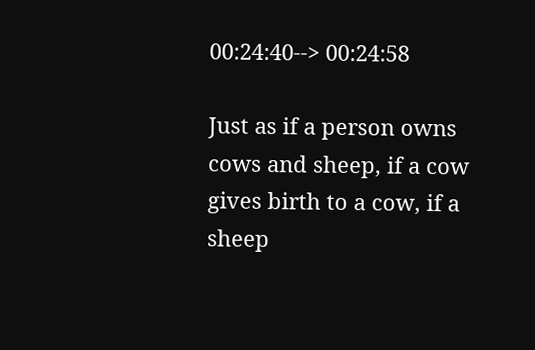00:24:40--> 00:24:58

Just as if a person owns cows and sheep, if a cow gives birth to a cow, if a sheep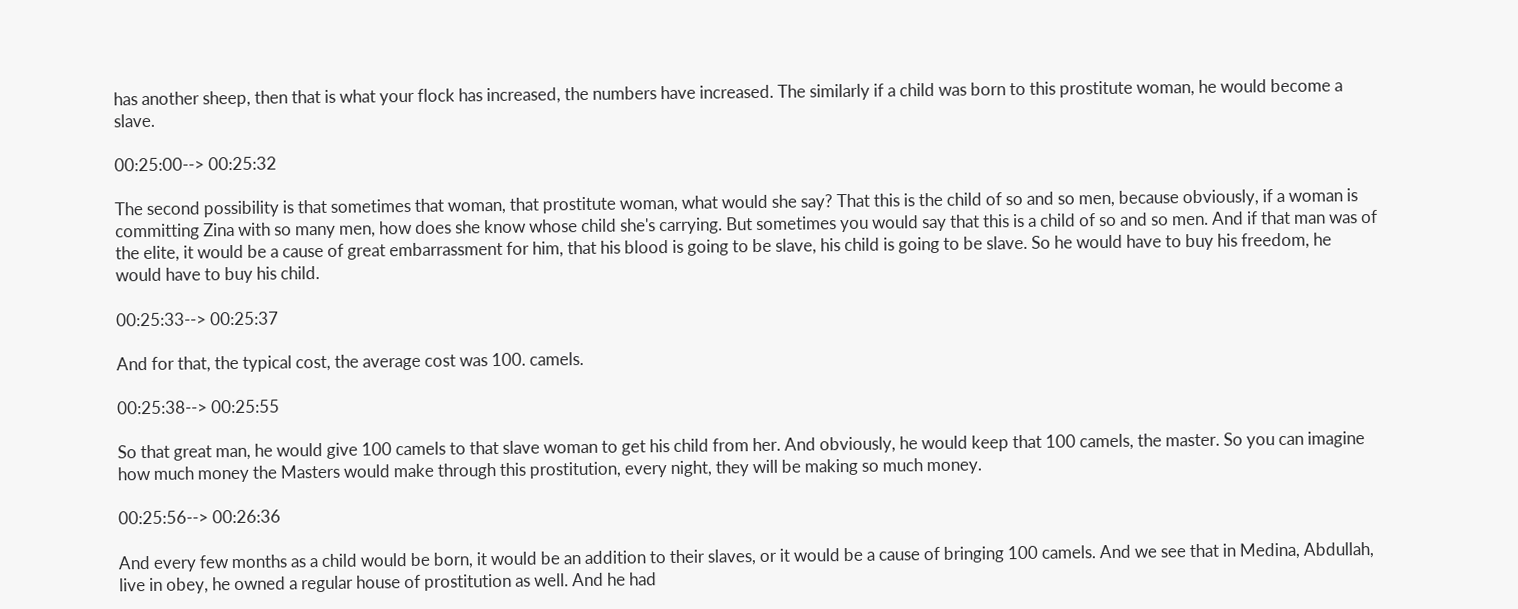has another sheep, then that is what your flock has increased, the numbers have increased. The similarly if a child was born to this prostitute woman, he would become a slave.

00:25:00--> 00:25:32

The second possibility is that sometimes that woman, that prostitute woman, what would she say? That this is the child of so and so men, because obviously, if a woman is committing Zina with so many men, how does she know whose child she's carrying. But sometimes you would say that this is a child of so and so men. And if that man was of the elite, it would be a cause of great embarrassment for him, that his blood is going to be slave, his child is going to be slave. So he would have to buy his freedom, he would have to buy his child.

00:25:33--> 00:25:37

And for that, the typical cost, the average cost was 100. camels.

00:25:38--> 00:25:55

So that great man, he would give 100 camels to that slave woman to get his child from her. And obviously, he would keep that 100 camels, the master. So you can imagine how much money the Masters would make through this prostitution, every night, they will be making so much money.

00:25:56--> 00:26:36

And every few months as a child would be born, it would be an addition to their slaves, or it would be a cause of bringing 100 camels. And we see that in Medina, Abdullah, live in obey, he owned a regular house of prostitution as well. And he had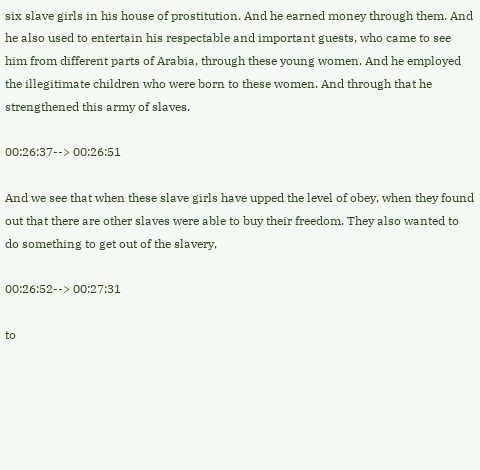six slave girls in his house of prostitution. And he earned money through them. And he also used to entertain his respectable and important guests, who came to see him from different parts of Arabia, through these young women. And he employed the illegitimate children who were born to these women. And through that he strengthened this army of slaves.

00:26:37--> 00:26:51

And we see that when these slave girls have upped the level of obey, when they found out that there are other slaves were able to buy their freedom. They also wanted to do something to get out of the slavery,

00:26:52--> 00:27:31

to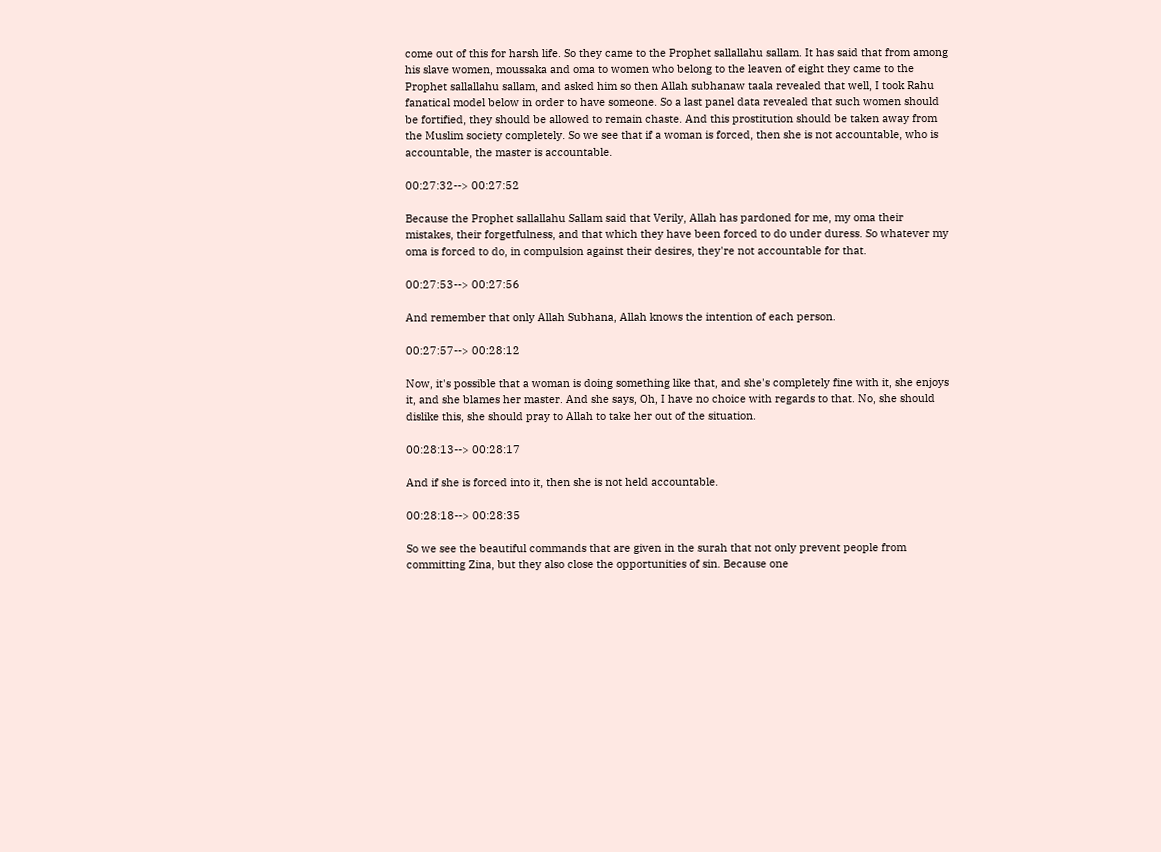come out of this for harsh life. So they came to the Prophet sallallahu sallam. It has said that from among his slave women, moussaka and oma to women who belong to the leaven of eight they came to the Prophet sallallahu sallam, and asked him so then Allah subhanaw taala revealed that well, I took Rahu fanatical model below in order to have someone. So a last panel data revealed that such women should be fortified, they should be allowed to remain chaste. And this prostitution should be taken away from the Muslim society completely. So we see that if a woman is forced, then she is not accountable, who is accountable, the master is accountable.

00:27:32--> 00:27:52

Because the Prophet sallallahu Sallam said that Verily, Allah has pardoned for me, my oma their mistakes, their forgetfulness, and that which they have been forced to do under duress. So whatever my oma is forced to do, in compulsion against their desires, they're not accountable for that.

00:27:53--> 00:27:56

And remember that only Allah Subhana, Allah knows the intention of each person.

00:27:57--> 00:28:12

Now, it's possible that a woman is doing something like that, and she's completely fine with it, she enjoys it, and she blames her master. And she says, Oh, I have no choice with regards to that. No, she should dislike this, she should pray to Allah to take her out of the situation.

00:28:13--> 00:28:17

And if she is forced into it, then she is not held accountable.

00:28:18--> 00:28:35

So we see the beautiful commands that are given in the surah that not only prevent people from committing Zina, but they also close the opportunities of sin. Because one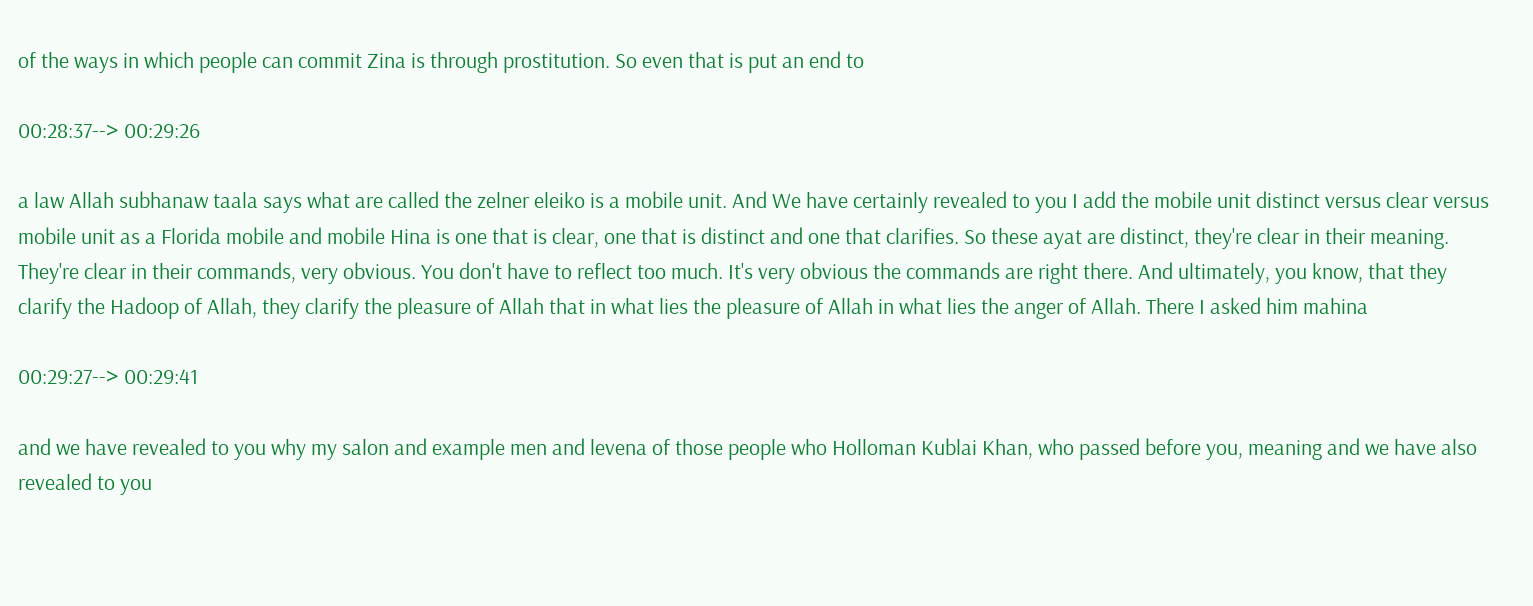of the ways in which people can commit Zina is through prostitution. So even that is put an end to

00:28:37--> 00:29:26

a law Allah subhanaw taala says what are called the zelner eleiko is a mobile unit. And We have certainly revealed to you I add the mobile unit distinct versus clear versus mobile unit as a Florida mobile and mobile Hina is one that is clear, one that is distinct and one that clarifies. So these ayat are distinct, they're clear in their meaning. They're clear in their commands, very obvious. You don't have to reflect too much. It's very obvious the commands are right there. And ultimately, you know, that they clarify the Hadoop of Allah, they clarify the pleasure of Allah that in what lies the pleasure of Allah in what lies the anger of Allah. There I asked him mahina

00:29:27--> 00:29:41

and we have revealed to you why my salon and example men and levena of those people who Holloman Kublai Khan, who passed before you, meaning and we have also revealed to you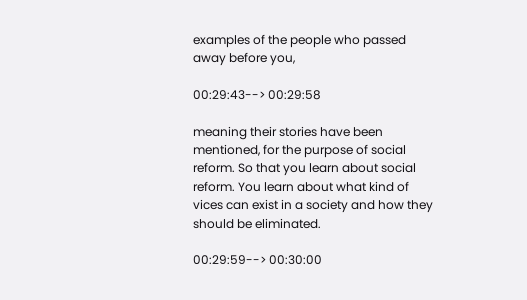examples of the people who passed away before you,

00:29:43--> 00:29:58

meaning their stories have been mentioned, for the purpose of social reform. So that you learn about social reform. You learn about what kind of vices can exist in a society and how they should be eliminated.

00:29:59--> 00:30:00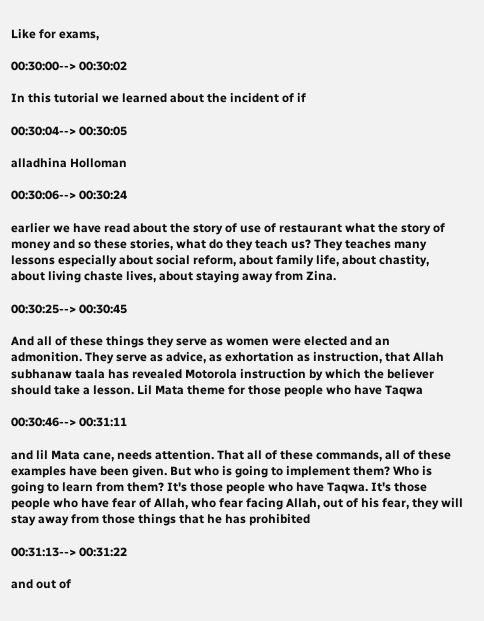Like for exams,

00:30:00--> 00:30:02

In this tutorial we learned about the incident of if

00:30:04--> 00:30:05

alladhina Holloman

00:30:06--> 00:30:24

earlier we have read about the story of use of restaurant what the story of money and so these stories, what do they teach us? They teaches many lessons especially about social reform, about family life, about chastity, about living chaste lives, about staying away from Zina.

00:30:25--> 00:30:45

And all of these things they serve as women were elected and an admonition. They serve as advice, as exhortation as instruction, that Allah subhanaw taala has revealed Motorola instruction by which the believer should take a lesson. Lil Mata theme for those people who have Taqwa

00:30:46--> 00:31:11

and lil Mata cane, needs attention. That all of these commands, all of these examples have been given. But who is going to implement them? Who is going to learn from them? It's those people who have Taqwa. It's those people who have fear of Allah, who fear facing Allah, out of his fear, they will stay away from those things that he has prohibited

00:31:13--> 00:31:22

and out of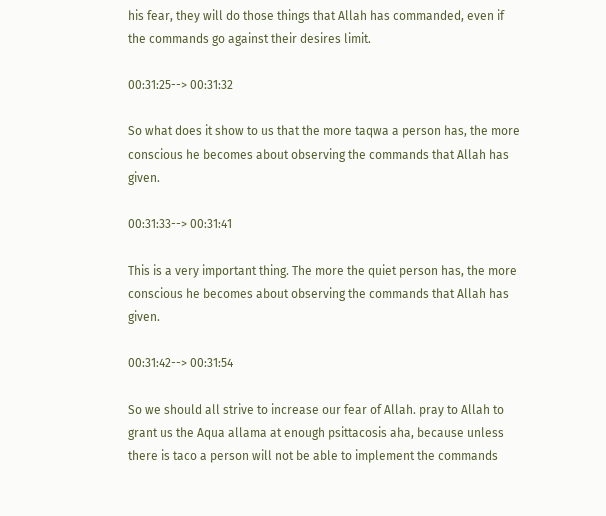his fear, they will do those things that Allah has commanded, even if the commands go against their desires limit.

00:31:25--> 00:31:32

So what does it show to us that the more taqwa a person has, the more conscious he becomes about observing the commands that Allah has given.

00:31:33--> 00:31:41

This is a very important thing. The more the quiet person has, the more conscious he becomes about observing the commands that Allah has given.

00:31:42--> 00:31:54

So we should all strive to increase our fear of Allah. pray to Allah to grant us the Aqua allama at enough psittacosis aha, because unless there is taco a person will not be able to implement the commands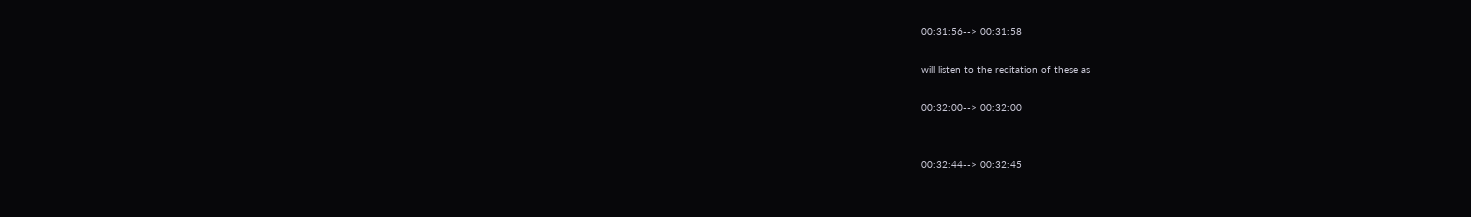00:31:56--> 00:31:58

will listen to the recitation of these as

00:32:00--> 00:32:00


00:32:44--> 00:32:45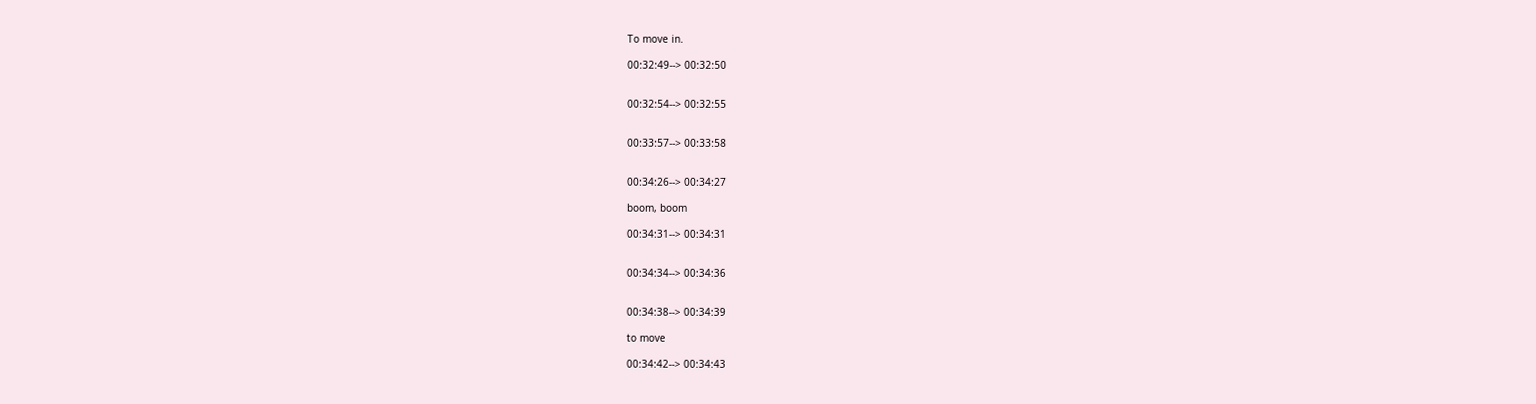To move in.

00:32:49--> 00:32:50


00:32:54--> 00:32:55


00:33:57--> 00:33:58


00:34:26--> 00:34:27

boom, boom

00:34:31--> 00:34:31


00:34:34--> 00:34:36


00:34:38--> 00:34:39

to move

00:34:42--> 00:34:43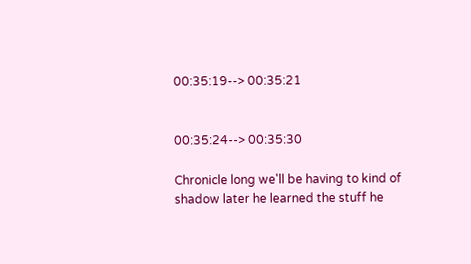00:35:19--> 00:35:21


00:35:24--> 00:35:30

Chronicle long we'll be having to kind of shadow later he learned the stuff he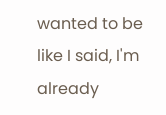wanted to be like I said, I'm already